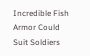Incredible Fish Armor Could Suit Soldiers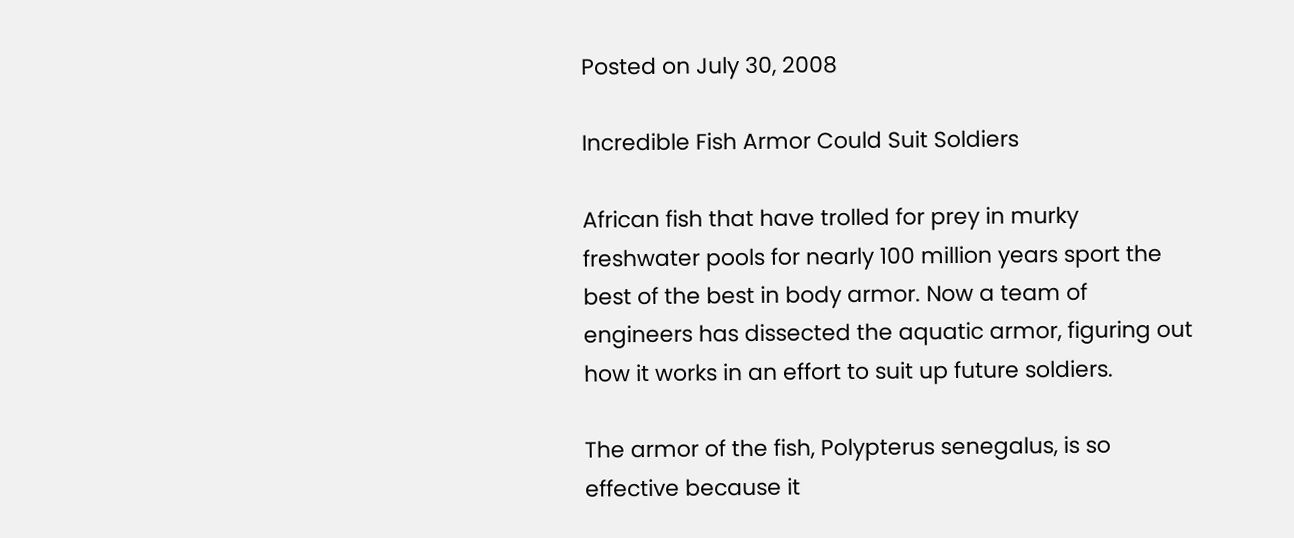Posted on July 30, 2008

Incredible Fish Armor Could Suit Soldiers

African fish that have trolled for prey in murky freshwater pools for nearly 100 million years sport the best of the best in body armor. Now a team of engineers has dissected the aquatic armor, figuring out how it works in an effort to suit up future soldiers.

The armor of the fish, Polypterus senegalus, is so effective because it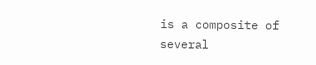is a composite of several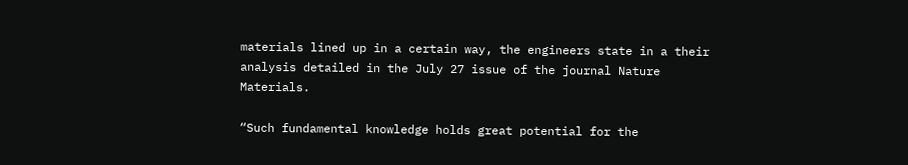materials lined up in a certain way, the engineers state in a their analysis detailed in the July 27 issue of the journal Nature Materials.

“Such fundamental knowledge holds great potential for the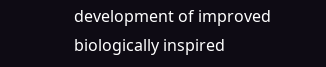development of improved biologically inspired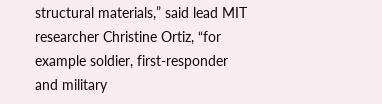structural materials,” said lead MIT researcher Christine Ortiz, “for example soldier, first-responder and military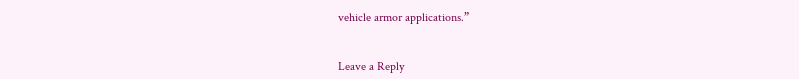vehicle armor applications.”


Leave a Reply